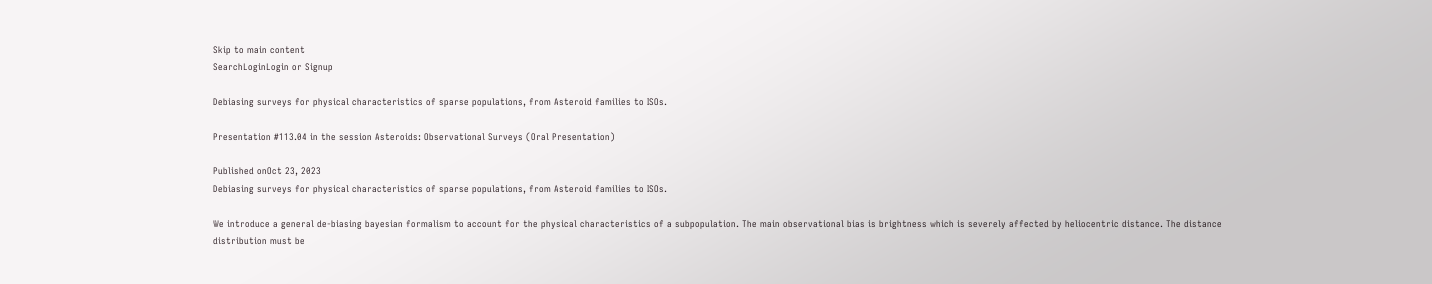Skip to main content
SearchLoginLogin or Signup

Debiasing surveys for physical characteristics of sparse populations, from Asteroid families to ISOs.

Presentation #113.04 in the session Asteroids: Observational Surveys (Oral Presentation)

Published onOct 23, 2023
Debiasing surveys for physical characteristics of sparse populations, from Asteroid families to ISOs.

We introduce a general de-biasing bayesian formalism to account for the physical characteristics of a subpopulation. The main observational bias is brightness which is severely affected by heliocentric distance. The distance distribution must be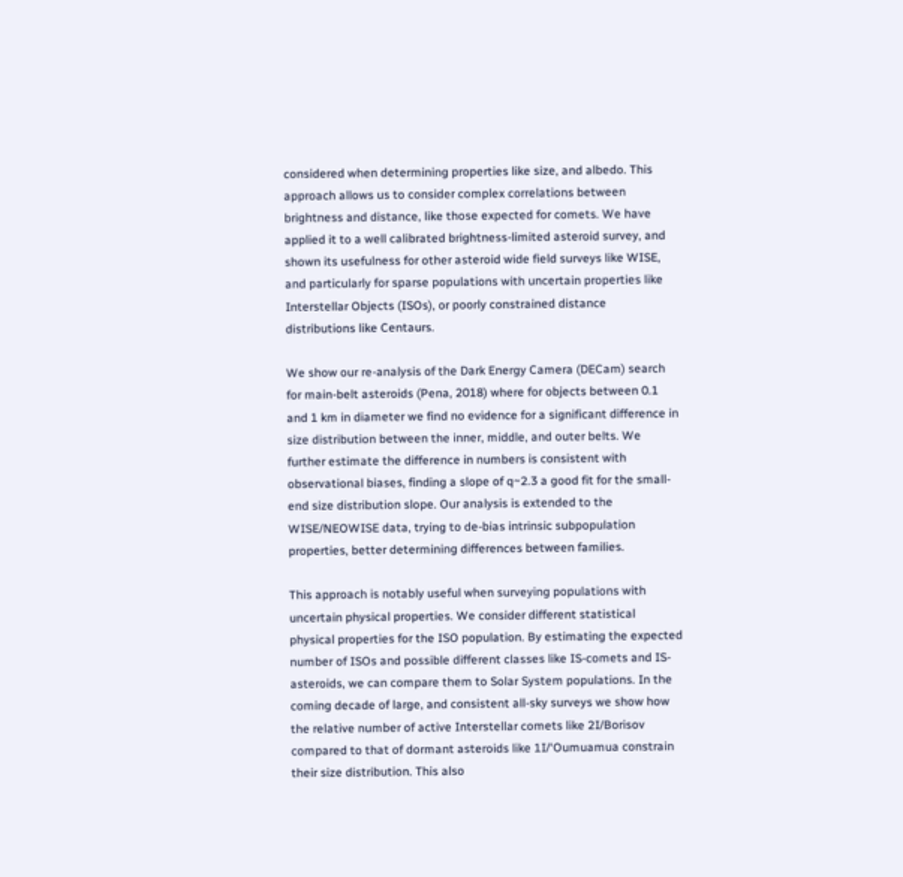considered when determining properties like size, and albedo. This approach allows us to consider complex correlations between brightness and distance, like those expected for comets. We have applied it to a well calibrated brightness-limited asteroid survey, and shown its usefulness for other asteroid wide field surveys like WISE, and particularly for sparse populations with uncertain properties like Interstellar Objects (ISOs), or poorly constrained distance distributions like Centaurs.

We show our re-analysis of the Dark Energy Camera (DECam) search for main-belt asteroids (Pena, 2018) where for objects between 0.1 and 1 km in diameter we find no evidence for a significant difference in size distribution between the inner, middle, and outer belts. We further estimate the difference in numbers is consistent with observational biases, finding a slope of q~2.3 a good fit for the small-end size distribution slope. Our analysis is extended to the WISE/NEOWISE data, trying to de-bias intrinsic subpopulation properties, better determining differences between families.

This approach is notably useful when surveying populations with uncertain physical properties. We consider different statistical physical properties for the ISO population. By estimating the expected number of ISOs and possible different classes like IS-comets and IS-asteroids, we can compare them to Solar System populations. In the coming decade of large, and consistent all-sky surveys we show how the relative number of active Interstellar comets like 2I/Borisov compared to that of dormant asteroids like 1I/‘Oumuamua constrain their size distribution. This also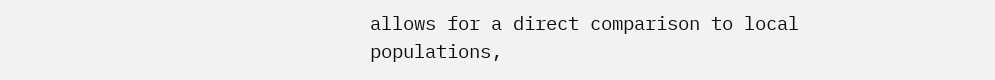allows for a direct comparison to local populations,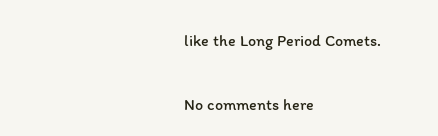like the Long Period Comets.

No comments here